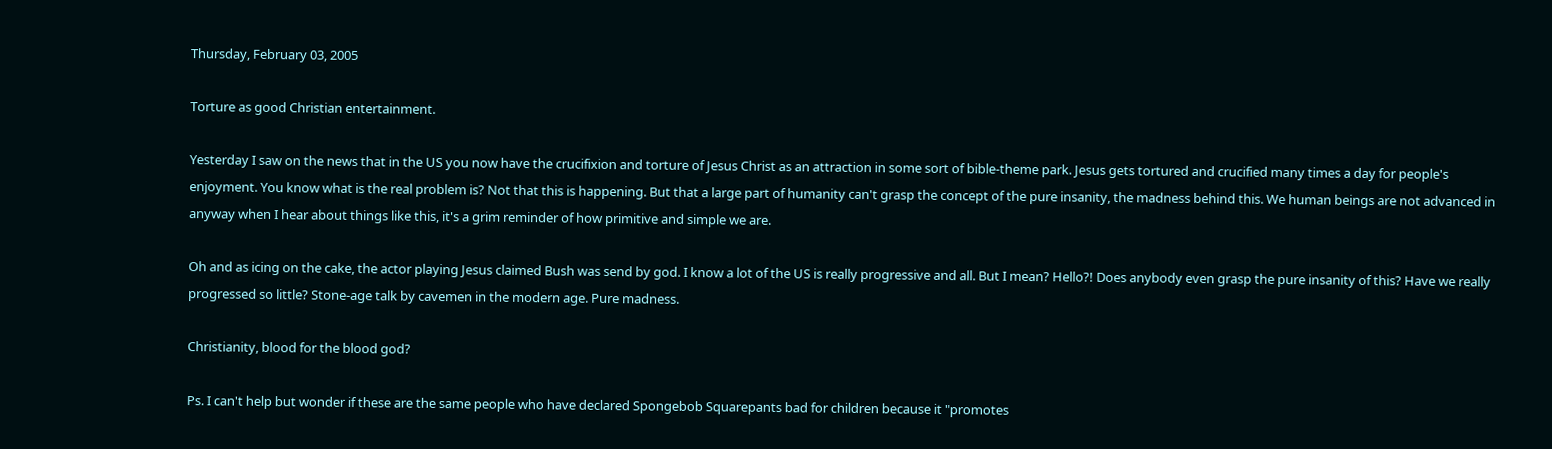Thursday, February 03, 2005

Torture as good Christian entertainment.

Yesterday I saw on the news that in the US you now have the crucifixion and torture of Jesus Christ as an attraction in some sort of bible-theme park. Jesus gets tortured and crucified many times a day for people's enjoyment. You know what is the real problem is? Not that this is happening. But that a large part of humanity can't grasp the concept of the pure insanity, the madness behind this. We human beings are not advanced in anyway when I hear about things like this, it's a grim reminder of how primitive and simple we are.

Oh and as icing on the cake, the actor playing Jesus claimed Bush was send by god. I know a lot of the US is really progressive and all. But I mean? Hello?! Does anybody even grasp the pure insanity of this? Have we really progressed so little? Stone-age talk by cavemen in the modern age. Pure madness.

Christianity, blood for the blood god?

Ps. I can't help but wonder if these are the same people who have declared Spongebob Squarepants bad for children because it "promotes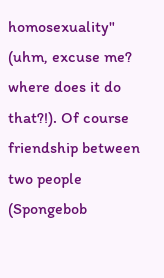homosexuality" (uhm, excuse me? where does it do that?!). Of course friendship between two people (Spongebob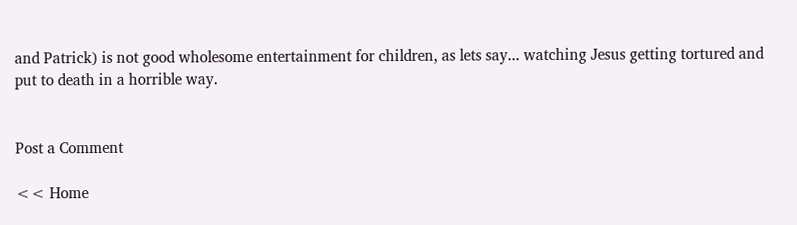and Patrick) is not good wholesome entertainment for children, as lets say... watching Jesus getting tortured and put to death in a horrible way.


Post a Comment

<< Home